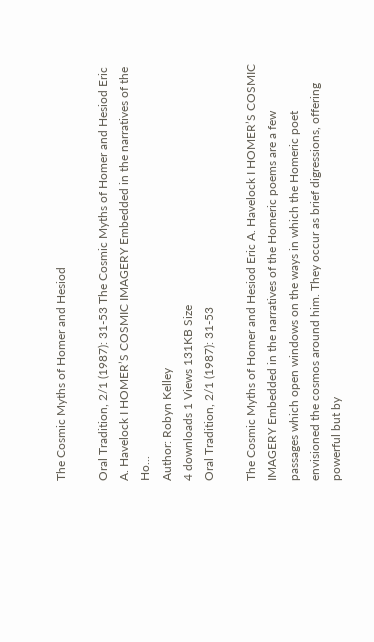The Cosmic Myths of Homer and Hesiod

Oral Tradition, 2/1 (1987): 31-53 The Cosmic Myths of Homer and Hesiod Eric A. Havelock I HOMER’S COSMIC IMAGERY Embedded in the narratives of the Ho...
Author: Robyn Kelley
4 downloads 1 Views 131KB Size
Oral Tradition, 2/1 (1987): 31-53

The Cosmic Myths of Homer and Hesiod Eric A. Havelock I HOMER’S COSMIC IMAGERY Embedded in the narratives of the Homeric poems are a few passages which open windows on the ways in which the Homeric poet envisioned the cosmos around him. They occur as brief digressions, offering powerful but by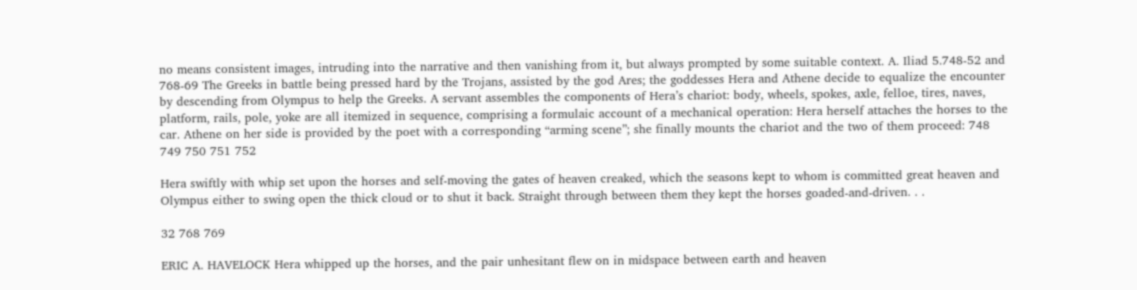no means consistent images, intruding into the narrative and then vanishing from it, but always prompted by some suitable context. A. Iliad 5.748-52 and 768-69 The Greeks in battle being pressed hard by the Trojans, assisted by the god Ares; the goddesses Hera and Athene decide to equalize the encounter by descending from Olympus to help the Greeks. A servant assembles the components of Hera’s chariot: body, wheels, spokes, axle, felloe, tires, naves, platform, rails, pole, yoke are all itemized in sequence, comprising a formulaic account of a mechanical operation: Hera herself attaches the horses to the car. Athene on her side is provided by the poet with a corresponding “arming scene”; she finally mounts the chariot and the two of them proceed: 748 749 750 751 752

Hera swiftly with whip set upon the horses and self-moving the gates of heaven creaked, which the seasons kept to whom is committed great heaven and Olympus either to swing open the thick cloud or to shut it back. Straight through between them they kept the horses goaded-and-driven. . .

32 768 769

ERIC A. HAVELOCK Hera whipped up the horses, and the pair unhesitant flew on in midspace between earth and heaven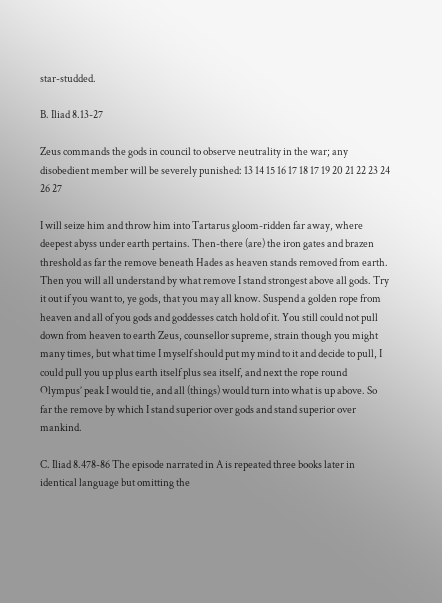star-studded.

B. Iliad 8.13-27

Zeus commands the gods in council to observe neutrality in the war; any disobedient member will be severely punished: 13 14 15 16 17 18 17 19 20 21 22 23 24 26 27

I will seize him and throw him into Tartarus gloom-ridden far away, where deepest abyss under earth pertains. Then-there (are) the iron gates and brazen threshold as far the remove beneath Hades as heaven stands removed from earth. Then you will all understand by what remove I stand strongest above all gods. Try it out if you want to, ye gods, that you may all know. Suspend a golden rope from heaven and all of you gods and goddesses catch hold of it. You still could not pull down from heaven to earth Zeus, counsellor supreme, strain though you might many times, but what time I myself should put my mind to it and decide to pull, I could pull you up plus earth itself plus sea itself, and next the rope round Olympus’ peak I would tie, and all (things) would turn into what is up above. So far the remove by which I stand superior over gods and stand superior over mankind.

C. Iliad 8.478-86 The episode narrated in A is repeated three books later in identical language but omitting the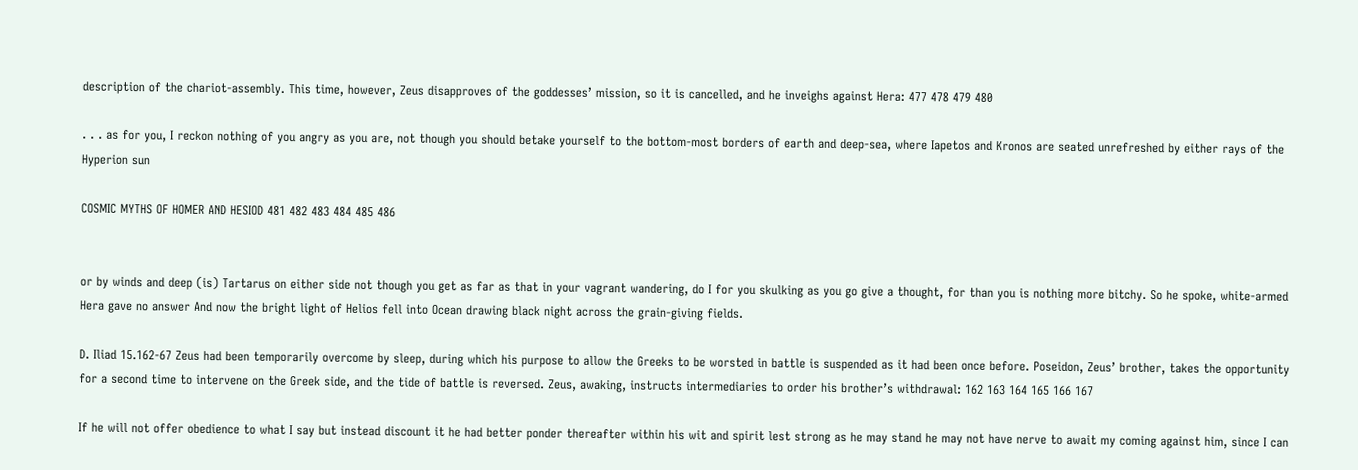description of the chariot-assembly. This time, however, Zeus disapproves of the goddesses’ mission, so it is cancelled, and he inveighs against Hera: 477 478 479 480

. . . as for you, I reckon nothing of you angry as you are, not though you should betake yourself to the bottom-most borders of earth and deep-sea, where Iapetos and Kronos are seated unrefreshed by either rays of the Hyperion sun

COSMIC MYTHS OF HOMER AND HESIOD 481 482 483 484 485 486


or by winds and deep (is) Tartarus on either side not though you get as far as that in your vagrant wandering, do I for you skulking as you go give a thought, for than you is nothing more bitchy. So he spoke, white-armed Hera gave no answer And now the bright light of Helios fell into Ocean drawing black night across the grain-giving fields.

D. Iliad 15.162-67 Zeus had been temporarily overcome by sleep, during which his purpose to allow the Greeks to be worsted in battle is suspended as it had been once before. Poseidon, Zeus’ brother, takes the opportunity for a second time to intervene on the Greek side, and the tide of battle is reversed. Zeus, awaking, instructs intermediaries to order his brother’s withdrawal: 162 163 164 165 166 167

If he will not offer obedience to what I say but instead discount it he had better ponder thereafter within his wit and spirit lest strong as he may stand he may not have nerve to await my coming against him, since I can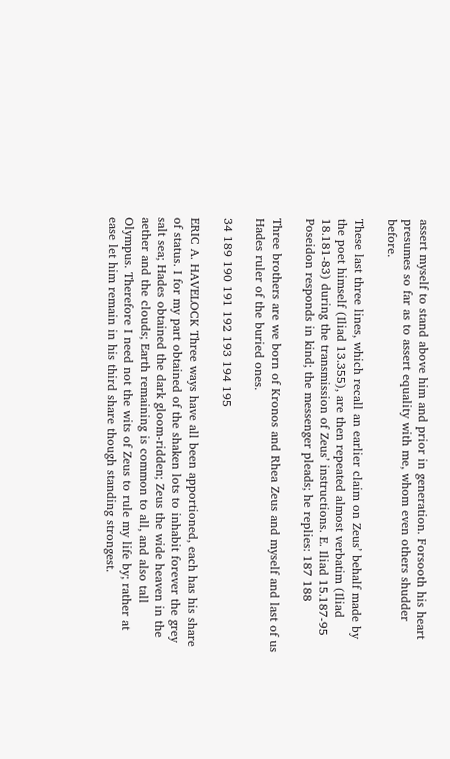assert myself to stand above him and prior in generation. Forsooth his heart presumes so far as to assert equality with me, whom even others shudder before.

These last three lines, which recall an earlier claim on Zeus’ behalf made by the poet himself (Iliad 13.355), are then repeated almost verbatim (Iliad 18.181-83) during the transmission of Zeus’ instructions. E. Iliad 15.187-95 Poseidon responds in kind; the messenger pleads; he replies: 187 188

Three brothers are we born of Kronos and Rhea Zeus and myself and last of us Hades ruler of the buried ones.

34 189 190 191 192 193 194 195

ERIC A. HAVELOCK Three ways have all been apportioned, each has his share of status. I for my part obtained of the shaken lots to inhabit forever the grey salt sea; Hades obtained the dark gloom-ridden; Zeus the wide heaven in the aether and the clouds; Earth remaining is common to all, and also tall Olympus. Therefore I need not the wits of Zeus to rule my life by; rather at ease let him remain in his third share though standing strongest.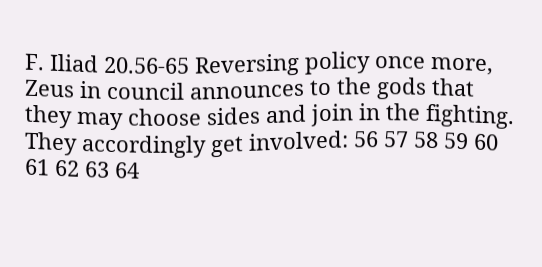F. Iliad 20.56-65 Reversing policy once more, Zeus in council announces to the gods that they may choose sides and join in the fighting. They accordingly get involved: 56 57 58 59 60 61 62 63 64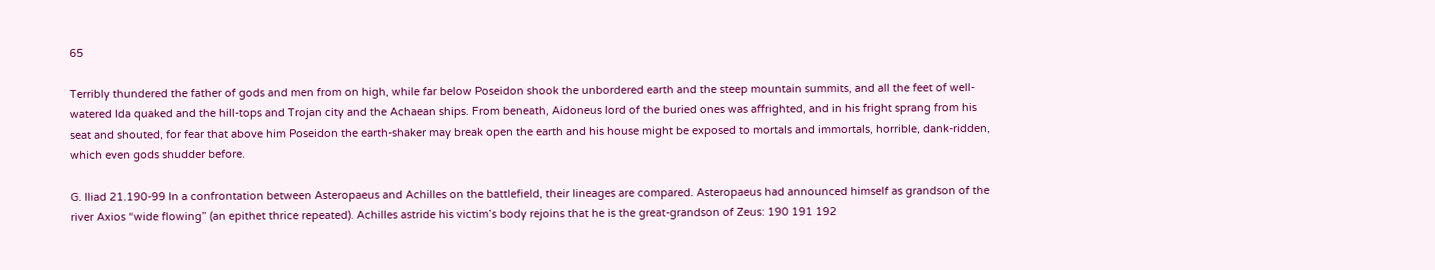65

Terribly thundered the father of gods and men from on high, while far below Poseidon shook the unbordered earth and the steep mountain summits, and all the feet of well-watered Ida quaked and the hill-tops and Trojan city and the Achaean ships. From beneath, Aidoneus lord of the buried ones was affrighted, and in his fright sprang from his seat and shouted, for fear that above him Poseidon the earth-shaker may break open the earth and his house might be exposed to mortals and immortals, horrible, dank-ridden, which even gods shudder before.

G. Iliad 21.190-99 In a confrontation between Asteropaeus and Achilles on the battlefield, their lineages are compared. Asteropaeus had announced himself as grandson of the river Axios “wide flowing” (an epithet thrice repeated). Achilles astride his victim’s body rejoins that he is the great-grandson of Zeus: 190 191 192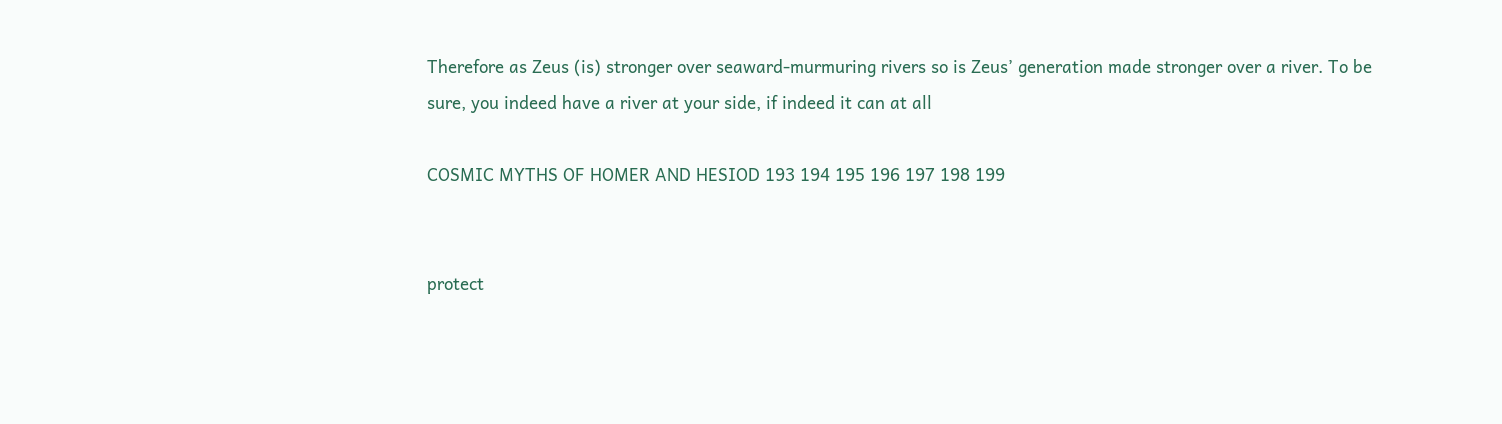Therefore as Zeus (is) stronger over seaward-murmuring rivers so is Zeus’ generation made stronger over a river. To be sure, you indeed have a river at your side, if indeed it can at all

COSMIC MYTHS OF HOMER AND HESIOD 193 194 195 196 197 198 199


protect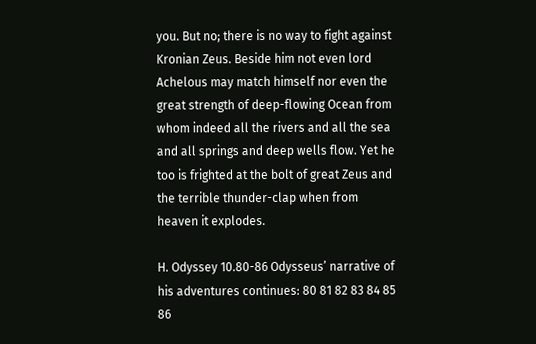you. But no; there is no way to fight against Kronian Zeus. Beside him not even lord Achelous may match himself nor even the great strength of deep-flowing Ocean from whom indeed all the rivers and all the sea and all springs and deep wells flow. Yet he too is frighted at the bolt of great Zeus and the terrible thunder-clap when from heaven it explodes.

H. Odyssey 10.80-86 Odysseus’ narrative of his adventures continues: 80 81 82 83 84 85 86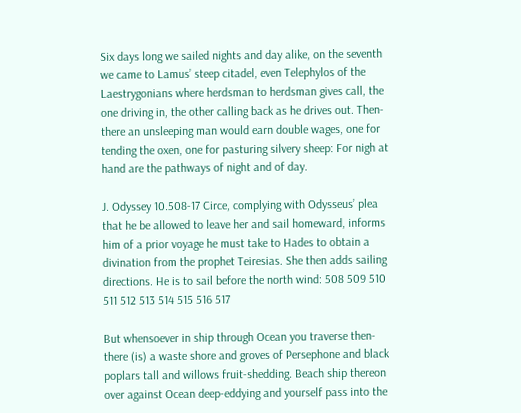Six days long we sailed nights and day alike, on the seventh we came to Lamus’ steep citadel, even Telephylos of the Laestrygonians where herdsman to herdsman gives call, the one driving in, the other calling back as he drives out. Then-there an unsleeping man would earn double wages, one for tending the oxen, one for pasturing silvery sheep: For nigh at hand are the pathways of night and of day.

J. Odyssey 10.508-17 Circe, complying with Odysseus’ plea that he be allowed to leave her and sail homeward, informs him of a prior voyage he must take to Hades to obtain a divination from the prophet Teiresias. She then adds sailing directions. He is to sail before the north wind: 508 509 510 511 512 513 514 515 516 517

But whensoever in ship through Ocean you traverse then-there (is) a waste shore and groves of Persephone and black poplars tall and willows fruit-shedding. Beach ship thereon over against Ocean deep-eddying and yourself pass into the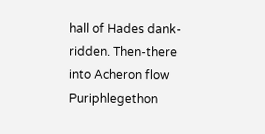hall of Hades dank-ridden. Then-there into Acheron flow Puriphlegethon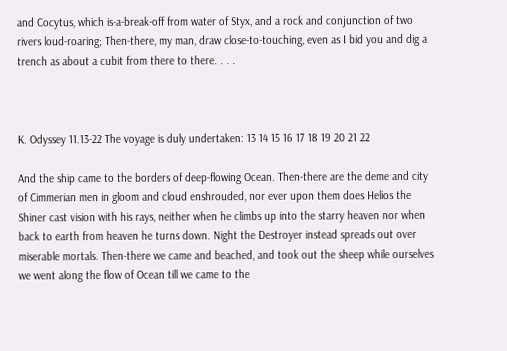and Cocytus, which is-a-break-off from water of Styx, and a rock and conjunction of two rivers loud-roaring; Then-there, my man, draw close-to-touching, even as I bid you and dig a trench as about a cubit from there to there. . . .



K. Odyssey 11.13-22 The voyage is duly undertaken: 13 14 15 16 17 18 19 20 21 22

And the ship came to the borders of deep-flowing Ocean. Then-there are the deme and city of Cimmerian men in gloom and cloud enshrouded, nor ever upon them does Helios the Shiner cast vision with his rays, neither when he climbs up into the starry heaven nor when back to earth from heaven he turns down. Night the Destroyer instead spreads out over miserable mortals. Then-there we came and beached, and took out the sheep while ourselves we went along the flow of Ocean till we came to the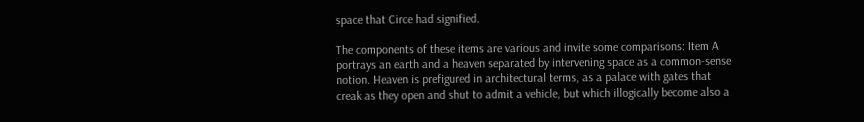space that Circe had signified.

The components of these items are various and invite some comparisons: Item A portrays an earth and a heaven separated by intervening space as a common-sense notion. Heaven is prefigured in architectural terms, as a palace with gates that creak as they open and shut to admit a vehicle, but which illogically become also a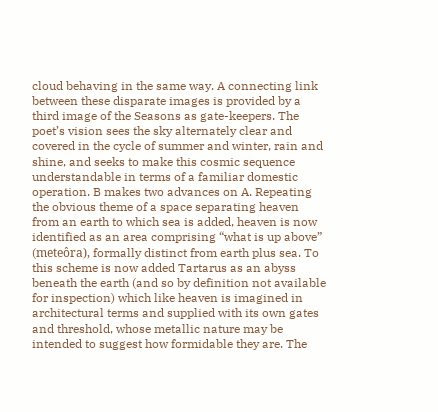cloud behaving in the same way. A connecting link between these disparate images is provided by a third image of the Seasons as gate-keepers. The poet’s vision sees the sky alternately clear and covered in the cycle of summer and winter, rain and shine, and seeks to make this cosmic sequence understandable in terms of a familiar domestic operation. B makes two advances on A. Repeating the obvious theme of a space separating heaven from an earth to which sea is added, heaven is now identified as an area comprising “what is up above” (meteôra), formally distinct from earth plus sea. To this scheme is now added Tartarus as an abyss beneath the earth (and so by definition not available for inspection) which like heaven is imagined in architectural terms and supplied with its own gates and threshold, whose metallic nature may be intended to suggest how formidable they are. The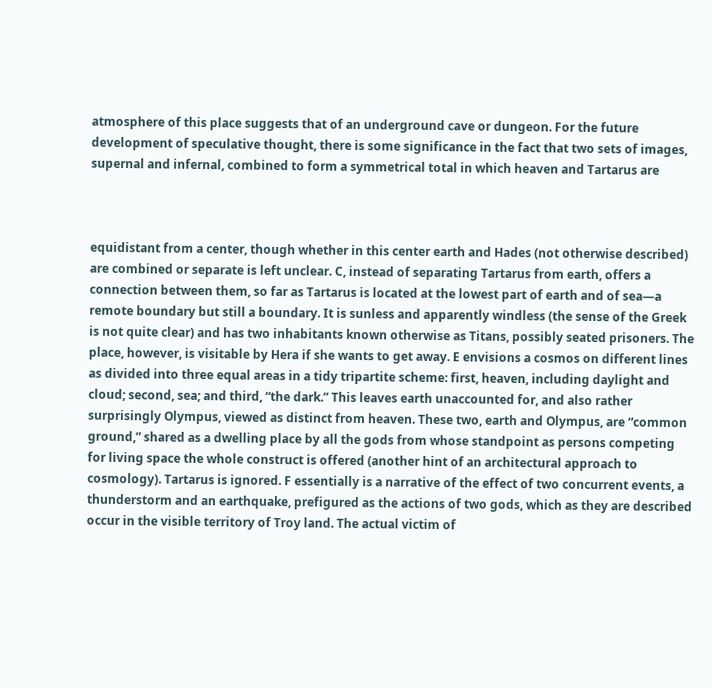atmosphere of this place suggests that of an underground cave or dungeon. For the future development of speculative thought, there is some significance in the fact that two sets of images, supernal and infernal, combined to form a symmetrical total in which heaven and Tartarus are



equidistant from a center, though whether in this center earth and Hades (not otherwise described) are combined or separate is left unclear. C, instead of separating Tartarus from earth, offers a connection between them, so far as Tartarus is located at the lowest part of earth and of sea—a remote boundary but still a boundary. It is sunless and apparently windless (the sense of the Greek is not quite clear) and has two inhabitants known otherwise as Titans, possibly seated prisoners. The place, however, is visitable by Hera if she wants to get away. E envisions a cosmos on different lines as divided into three equal areas in a tidy tripartite scheme: first, heaven, including daylight and cloud; second, sea; and third, “the dark.” This leaves earth unaccounted for, and also rather surprisingly Olympus, viewed as distinct from heaven. These two, earth and Olympus, are “common ground,” shared as a dwelling place by all the gods from whose standpoint as persons competing for living space the whole construct is offered (another hint of an architectural approach to cosmology). Tartarus is ignored. F essentially is a narrative of the effect of two concurrent events, a thunderstorm and an earthquake, prefigured as the actions of two gods, which as they are described occur in the visible territory of Troy land. The actual victim of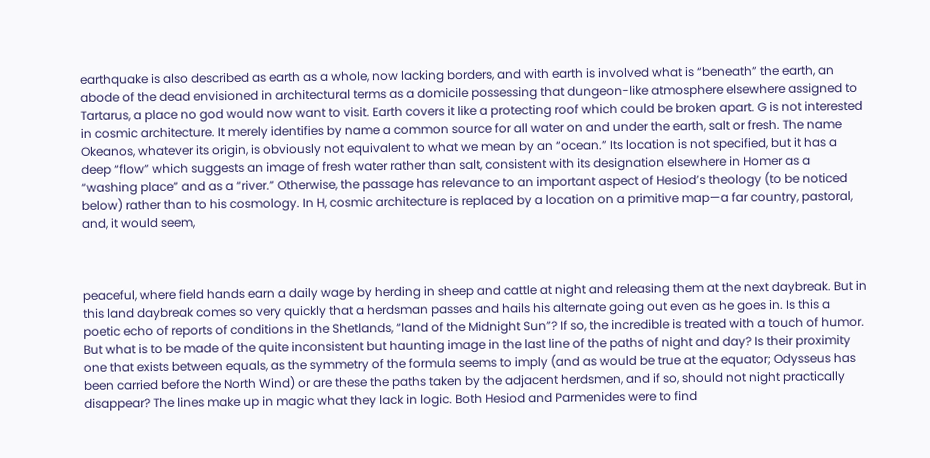earthquake is also described as earth as a whole, now lacking borders, and with earth is involved what is “beneath” the earth, an abode of the dead envisioned in architectural terms as a domicile possessing that dungeon-like atmosphere elsewhere assigned to Tartarus, a place no god would now want to visit. Earth covers it like a protecting roof which could be broken apart. G is not interested in cosmic architecture. It merely identifies by name a common source for all water on and under the earth, salt or fresh. The name Okeanos, whatever its origin, is obviously not equivalent to what we mean by an “ocean.” Its location is not specified, but it has a deep “flow” which suggests an image of fresh water rather than salt, consistent with its designation elsewhere in Homer as a “washing place” and as a “river.” Otherwise, the passage has relevance to an important aspect of Hesiod’s theology (to be noticed below) rather than to his cosmology. In H, cosmic architecture is replaced by a location on a primitive map—a far country, pastoral, and, it would seem,



peaceful, where field hands earn a daily wage by herding in sheep and cattle at night and releasing them at the next daybreak. But in this land daybreak comes so very quickly that a herdsman passes and hails his alternate going out even as he goes in. Is this a poetic echo of reports of conditions in the Shetlands, “land of the Midnight Sun”? If so, the incredible is treated with a touch of humor. But what is to be made of the quite inconsistent but haunting image in the last line of the paths of night and day? Is their proximity one that exists between equals, as the symmetry of the formula seems to imply (and as would be true at the equator; Odysseus has been carried before the North Wind) or are these the paths taken by the adjacent herdsmen, and if so, should not night practically disappear? The lines make up in magic what they lack in logic. Both Hesiod and Parmenides were to find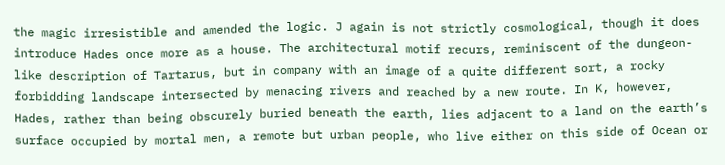the magic irresistible and amended the logic. J again is not strictly cosmological, though it does introduce Hades once more as a house. The architectural motif recurs, reminiscent of the dungeon-like description of Tartarus, but in company with an image of a quite different sort, a rocky forbidding landscape intersected by menacing rivers and reached by a new route. In K, however, Hades, rather than being obscurely buried beneath the earth, lies adjacent to a land on the earth’s surface occupied by mortal men, a remote but urban people, who live either on this side of Ocean or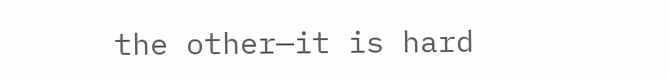the other—it is hard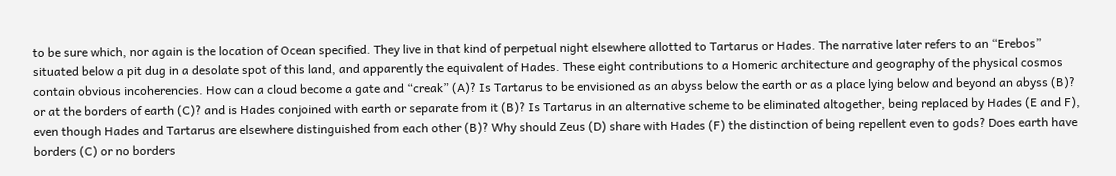to be sure which, nor again is the location of Ocean specified. They live in that kind of perpetual night elsewhere allotted to Tartarus or Hades. The narrative later refers to an “Erebos” situated below a pit dug in a desolate spot of this land, and apparently the equivalent of Hades. These eight contributions to a Homeric architecture and geography of the physical cosmos contain obvious incoherencies. How can a cloud become a gate and “creak” (A)? Is Tartarus to be envisioned as an abyss below the earth or as a place lying below and beyond an abyss (B)? or at the borders of earth (C)? and is Hades conjoined with earth or separate from it (B)? Is Tartarus in an alternative scheme to be eliminated altogether, being replaced by Hades (E and F), even though Hades and Tartarus are elsewhere distinguished from each other (B)? Why should Zeus (D) share with Hades (F) the distinction of being repellent even to gods? Does earth have borders (C) or no borders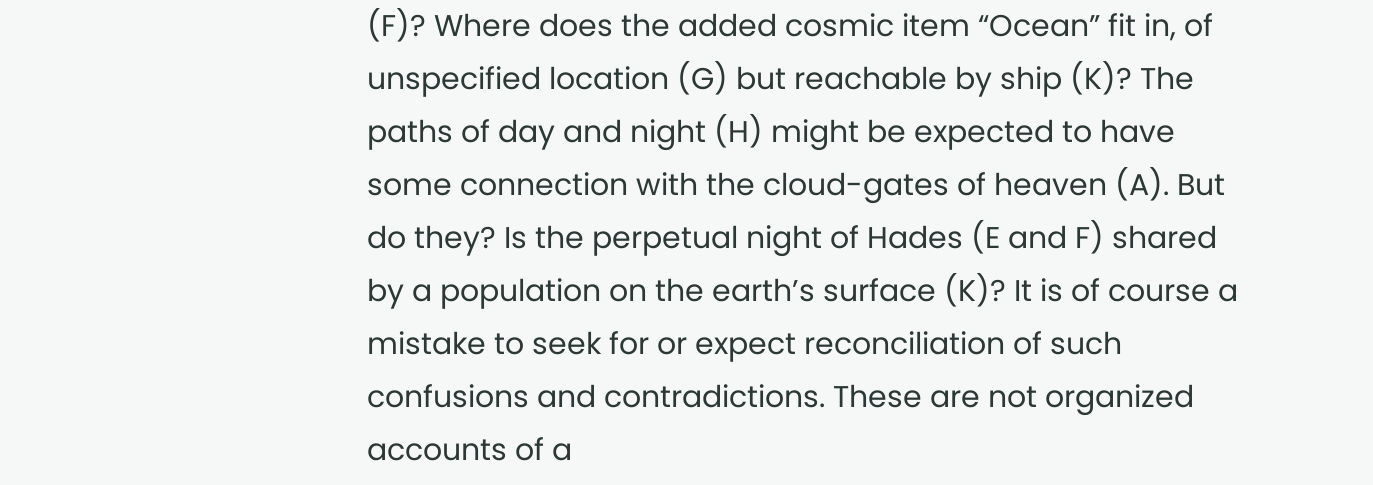(F)? Where does the added cosmic item “Ocean” fit in, of unspecified location (G) but reachable by ship (K)? The paths of day and night (H) might be expected to have some connection with the cloud-gates of heaven (A). But do they? Is the perpetual night of Hades (E and F) shared by a population on the earth’s surface (K)? It is of course a mistake to seek for or expect reconciliation of such confusions and contradictions. These are not organized accounts of a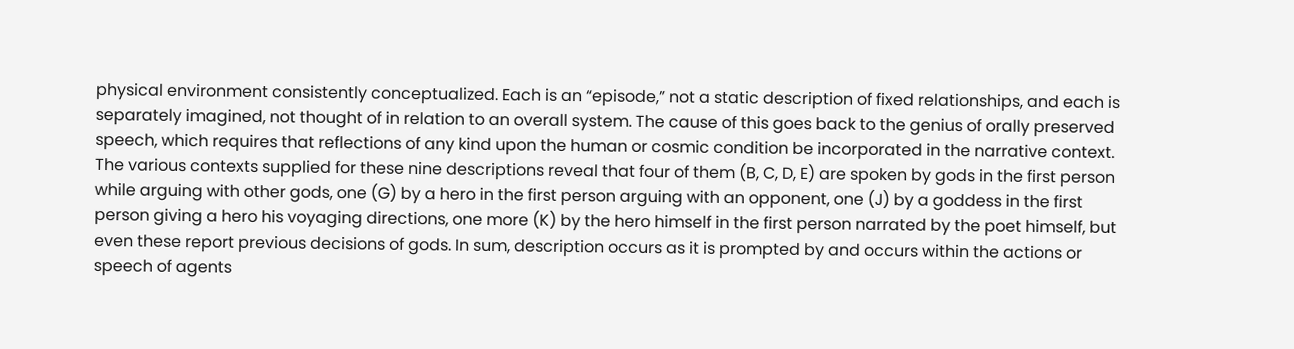physical environment consistently conceptualized. Each is an “episode,” not a static description of fixed relationships, and each is separately imagined, not thought of in relation to an overall system. The cause of this goes back to the genius of orally preserved speech, which requires that reflections of any kind upon the human or cosmic condition be incorporated in the narrative context. The various contexts supplied for these nine descriptions reveal that four of them (B, C, D, E) are spoken by gods in the first person while arguing with other gods, one (G) by a hero in the first person arguing with an opponent, one (J) by a goddess in the first person giving a hero his voyaging directions, one more (K) by the hero himself in the first person narrated by the poet himself, but even these report previous decisions of gods. In sum, description occurs as it is prompted by and occurs within the actions or speech of agents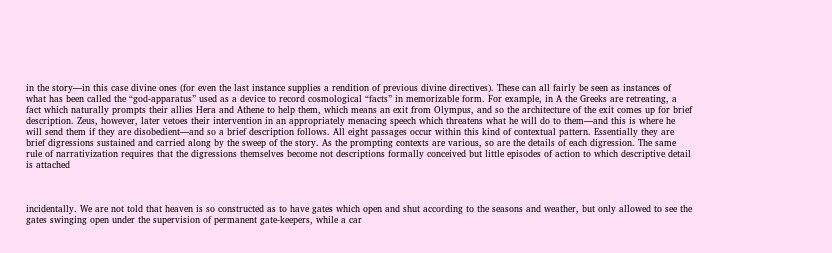in the story—in this case divine ones (for even the last instance supplies a rendition of previous divine directives). These can all fairly be seen as instances of what has been called the “god-apparatus” used as a device to record cosmological “facts” in memorizable form. For example, in A the Greeks are retreating, a fact which naturally prompts their allies Hera and Athene to help them, which means an exit from Olympus, and so the architecture of the exit comes up for brief description. Zeus, however, later vetoes their intervention in an appropriately menacing speech which threatens what he will do to them—and this is where he will send them if they are disobedient—and so a brief description follows. All eight passages occur within this kind of contextual pattern. Essentially they are brief digressions sustained and carried along by the sweep of the story. As the prompting contexts are various, so are the details of each digression. The same rule of narrativization requires that the digressions themselves become not descriptions formally conceived but little episodes of action to which descriptive detail is attached



incidentally. We are not told that heaven is so constructed as to have gates which open and shut according to the seasons and weather, but only allowed to see the gates swinging open under the supervision of permanent gate-keepers, while a car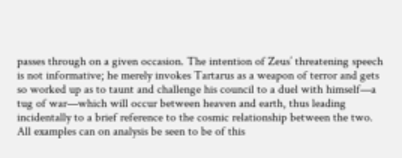passes through on a given occasion. The intention of Zeus’ threatening speech is not informative; he merely invokes Tartarus as a weapon of terror and gets so worked up as to taunt and challenge his council to a duel with himself—a tug of war—which will occur between heaven and earth, thus leading incidentally to a brief reference to the cosmic relationship between the two. All examples can on analysis be seen to be of this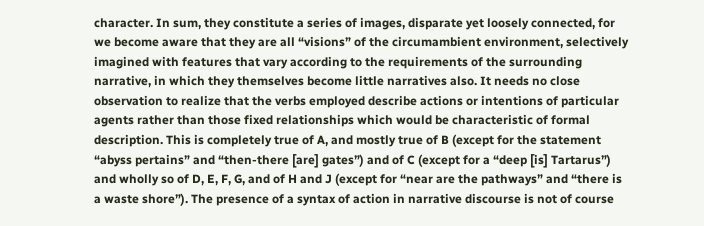character. In sum, they constitute a series of images, disparate yet loosely connected, for we become aware that they are all “visions” of the circumambient environment, selectively imagined with features that vary according to the requirements of the surrounding narrative, in which they themselves become little narratives also. It needs no close observation to realize that the verbs employed describe actions or intentions of particular agents rather than those fixed relationships which would be characteristic of formal description. This is completely true of A, and mostly true of B (except for the statement “abyss pertains” and “then-there [are] gates”) and of C (except for a “deep [is] Tartarus”) and wholly so of D, E, F, G, and of H and J (except for “near are the pathways” and “there is a waste shore”). The presence of a syntax of action in narrative discourse is not of course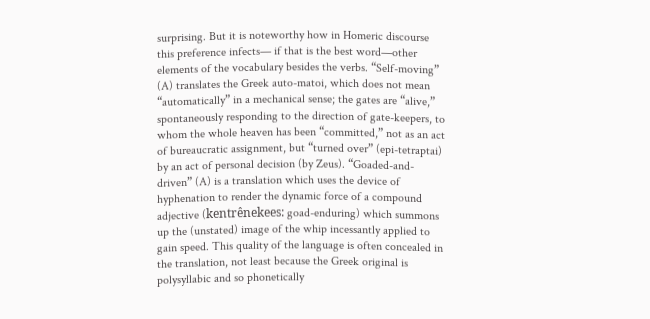surprising. But it is noteworthy how in Homeric discourse this preference infects— if that is the best word—other elements of the vocabulary besides the verbs. “Self-moving” (A) translates the Greek auto-matoi, which does not mean “automatically” in a mechanical sense; the gates are “alive,” spontaneously responding to the direction of gate-keepers, to whom the whole heaven has been “committed,” not as an act of bureaucratic assignment, but “turned over” (epi-tetraptai) by an act of personal decision (by Zeus). “Goaded-and-driven” (A) is a translation which uses the device of hyphenation to render the dynamic force of a compound adjective (kentrênekees: goad-enduring) which summons up the (unstated) image of the whip incessantly applied to gain speed. This quality of the language is often concealed in the translation, not least because the Greek original is polysyllabic and so phonetically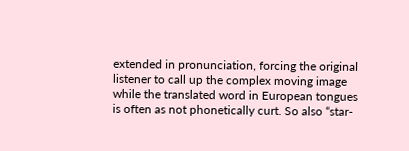extended in pronunciation, forcing the original listener to call up the complex moving image while the translated word in European tongues is often as not phonetically curt. So also “star-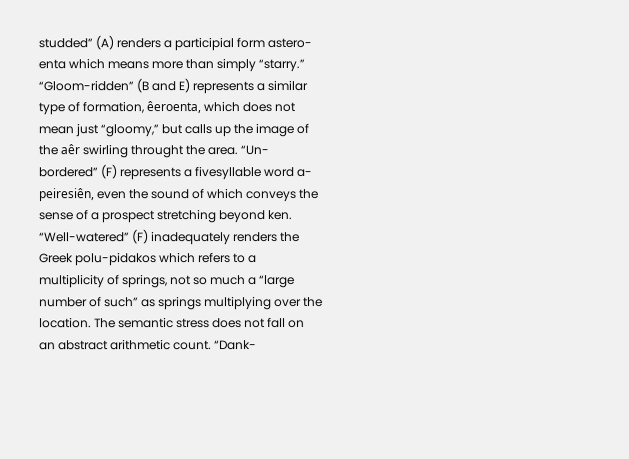studded” (A) renders a participial form astero-enta which means more than simply “starry.” “Gloom-ridden” (B and E) represents a similar type of formation, êeroenta, which does not mean just “gloomy,” but calls up the image of the aêr swirling throught the area. “Un-bordered” (F) represents a fivesyllable word a-peiresiên, even the sound of which conveys the sense of a prospect stretching beyond ken. “Well-watered” (F) inadequately renders the Greek polu-pidakos which refers to a multiplicity of springs, not so much a “large number of such” as springs multiplying over the location. The semantic stress does not fall on an abstract arithmetic count. “Dank-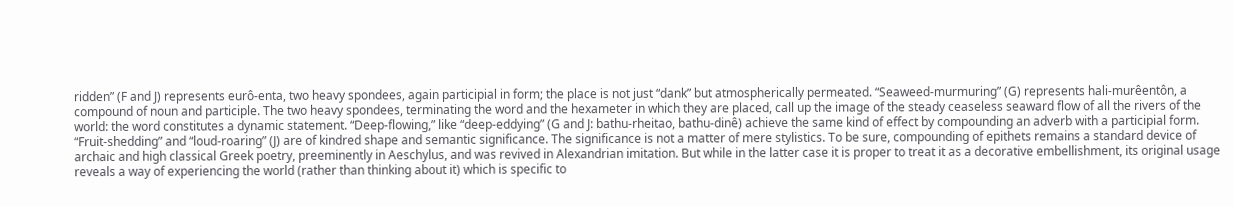ridden” (F and J) represents eurô-enta, two heavy spondees, again participial in form; the place is not just “dank” but atmospherically permeated. “Seaweed-murmuring” (G) represents hali-murêentôn, a compound of noun and participle. The two heavy spondees, terminating the word and the hexameter in which they are placed, call up the image of the steady ceaseless seaward flow of all the rivers of the world: the word constitutes a dynamic statement. “Deep-flowing,” like “deep-eddying” (G and J: bathu-rheitao, bathu-dinê) achieve the same kind of effect by compounding an adverb with a participial form. “Fruit-shedding” and “loud-roaring” (J) are of kindred shape and semantic significance. The significance is not a matter of mere stylistics. To be sure, compounding of epithets remains a standard device of archaic and high classical Greek poetry, preeminently in Aeschylus, and was revived in Alexandrian imitation. But while in the latter case it is proper to treat it as a decorative embellishment, its original usage reveals a way of experiencing the world (rather than thinking about it) which is specific to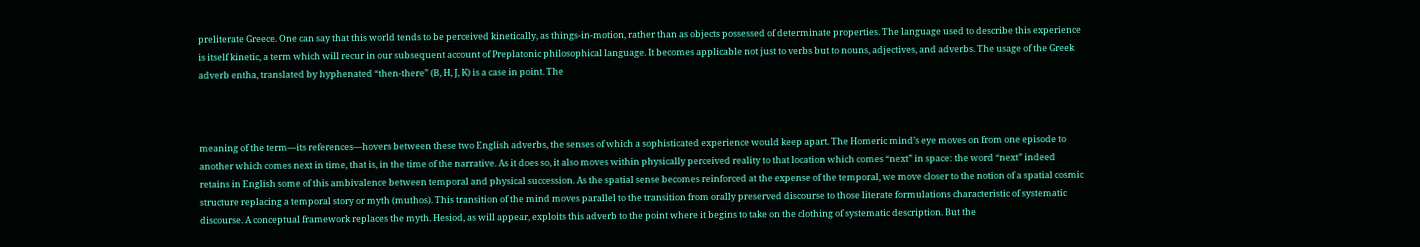preliterate Greece. One can say that this world tends to be perceived kinetically, as things-in-motion, rather than as objects possessed of determinate properties. The language used to describe this experience is itself kinetic, a term which will recur in our subsequent account of Preplatonic philosophical language. It becomes applicable not just to verbs but to nouns, adjectives, and adverbs. The usage of the Greek adverb entha, translated by hyphenated “then-there” (B, H, J, K) is a case in point. The



meaning of the term—its references—hovers between these two English adverbs, the senses of which a sophisticated experience would keep apart. The Homeric mind’s eye moves on from one episode to another which comes next in time, that is, in the time of the narrative. As it does so, it also moves within physically perceived reality to that location which comes “next” in space: the word “next” indeed retains in English some of this ambivalence between temporal and physical succession. As the spatial sense becomes reinforced at the expense of the temporal, we move closer to the notion of a spatial cosmic structure replacing a temporal story or myth (muthos). This transition of the mind moves parallel to the transition from orally preserved discourse to those literate formulations characteristic of systematic discourse. A conceptual framework replaces the myth. Hesiod, as will appear, exploits this adverb to the point where it begins to take on the clothing of systematic description. But the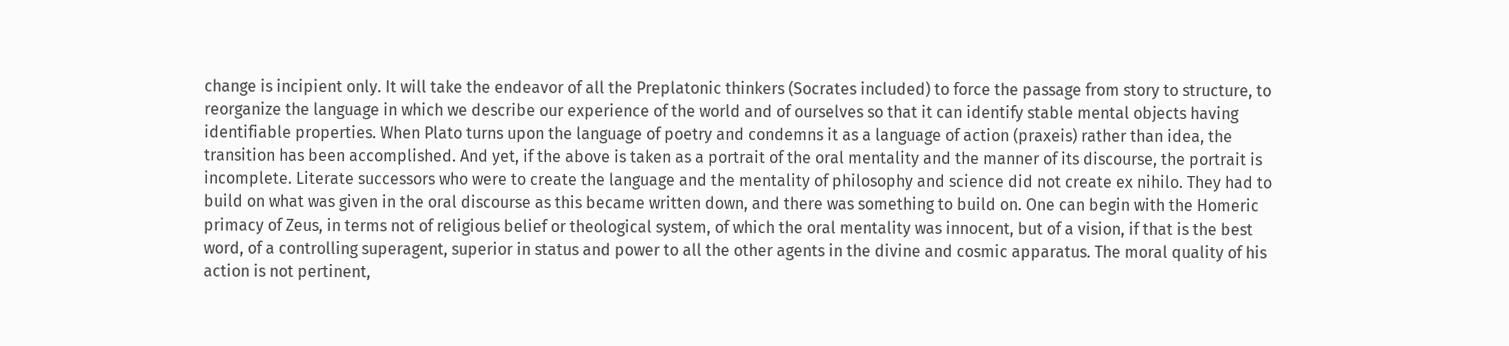change is incipient only. It will take the endeavor of all the Preplatonic thinkers (Socrates included) to force the passage from story to structure, to reorganize the language in which we describe our experience of the world and of ourselves so that it can identify stable mental objects having identifiable properties. When Plato turns upon the language of poetry and condemns it as a language of action (praxeis) rather than idea, the transition has been accomplished. And yet, if the above is taken as a portrait of the oral mentality and the manner of its discourse, the portrait is incomplete. Literate successors who were to create the language and the mentality of philosophy and science did not create ex nihilo. They had to build on what was given in the oral discourse as this became written down, and there was something to build on. One can begin with the Homeric primacy of Zeus, in terms not of religious belief or theological system, of which the oral mentality was innocent, but of a vision, if that is the best word, of a controlling superagent, superior in status and power to all the other agents in the divine and cosmic apparatus. The moral quality of his action is not pertinent,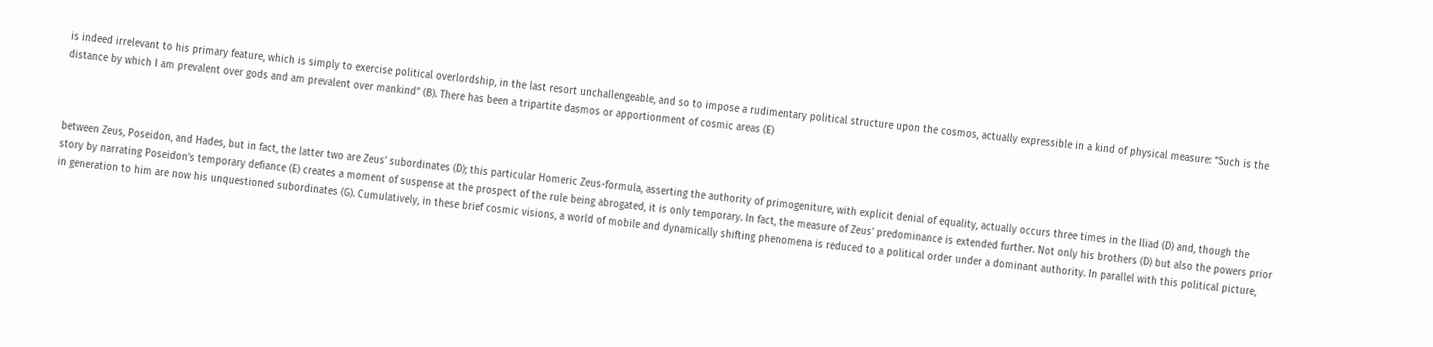is indeed irrelevant to his primary feature, which is simply to exercise political overlordship, in the last resort unchallengeable, and so to impose a rudimentary political structure upon the cosmos, actually expressible in a kind of physical measure: “Such is the distance by which I am prevalent over gods and am prevalent over mankind” (B). There has been a tripartite dasmos or apportionment of cosmic areas (E)



between Zeus, Poseidon, and Hades, but in fact, the latter two are Zeus’ subordinates (D); this particular Homeric Zeus-formula, asserting the authority of primogeniture, with explicit denial of equality, actually occurs three times in the Iliad (D) and, though the story by narrating Poseidon’s temporary defiance (E) creates a moment of suspense at the prospect of the rule being abrogated, it is only temporary. In fact, the measure of Zeus’ predominance is extended further. Not only his brothers (D) but also the powers prior in generation to him are now his unquestioned subordinates (G). Cumulatively, in these brief cosmic visions, a world of mobile and dynamically shifting phenomena is reduced to a political order under a dominant authority. In parallel with this political picture,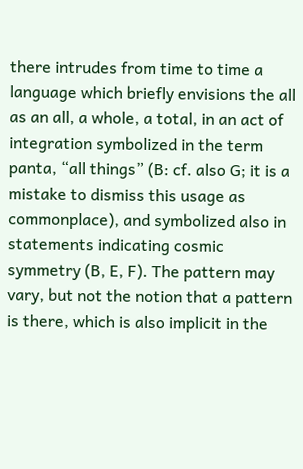there intrudes from time to time a language which briefly envisions the all as an all, a whole, a total, in an act of integration symbolized in the term panta, “all things” (B: cf. also G; it is a mistake to dismiss this usage as commonplace), and symbolized also in statements indicating cosmic symmetry (B, E, F). The pattern may vary, but not the notion that a pattern is there, which is also implicit in the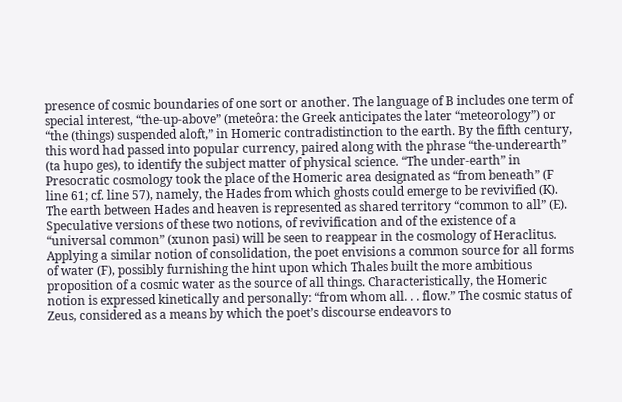presence of cosmic boundaries of one sort or another. The language of B includes one term of special interest, “the-up-above” (meteôra: the Greek anticipates the later “meteorology”) or “the (things) suspended aloft,” in Homeric contradistinction to the earth. By the fifth century, this word had passed into popular currency, paired along with the phrase “the-underearth” (ta hupo ges), to identify the subject matter of physical science. “The under-earth” in Presocratic cosmology took the place of the Homeric area designated as “from beneath” (F line 61; cf. line 57), namely, the Hades from which ghosts could emerge to be revivified (K). The earth between Hades and heaven is represented as shared territory “common to all” (E). Speculative versions of these two notions, of revivification and of the existence of a “universal common” (xunon pasi) will be seen to reappear in the cosmology of Heraclitus. Applying a similar notion of consolidation, the poet envisions a common source for all forms of water (F), possibly furnishing the hint upon which Thales built the more ambitious proposition of a cosmic water as the source of all things. Characteristically, the Homeric notion is expressed kinetically and personally: “from whom all. . . flow.” The cosmic status of Zeus, considered as a means by which the poet’s discourse endeavors to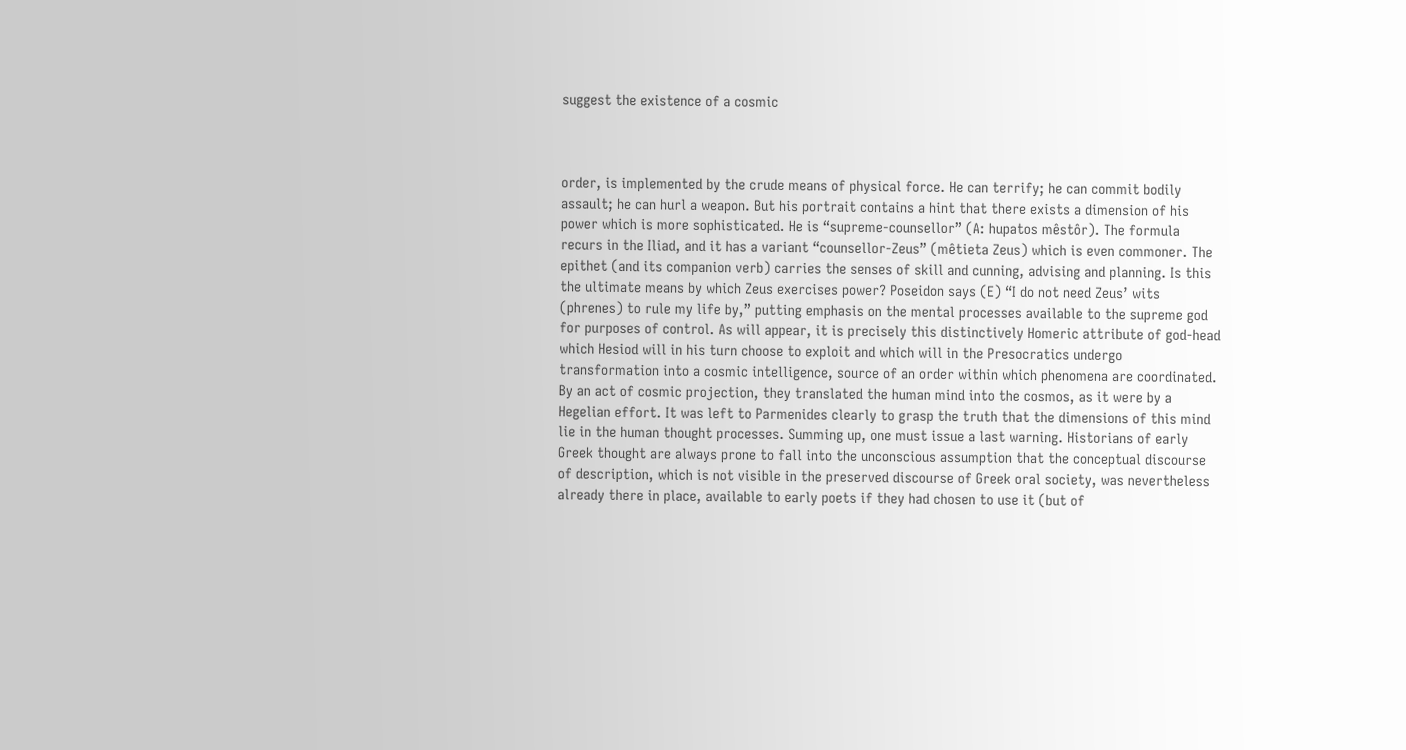suggest the existence of a cosmic



order, is implemented by the crude means of physical force. He can terrify; he can commit bodily assault; he can hurl a weapon. But his portrait contains a hint that there exists a dimension of his power which is more sophisticated. He is “supreme-counsellor” (A: hupatos mêstôr). The formula recurs in the Iliad, and it has a variant “counsellor-Zeus” (mêtieta Zeus) which is even commoner. The epithet (and its companion verb) carries the senses of skill and cunning, advising and planning. Is this the ultimate means by which Zeus exercises power? Poseidon says (E) “I do not need Zeus’ wits (phrenes) to rule my life by,” putting emphasis on the mental processes available to the supreme god for purposes of control. As will appear, it is precisely this distinctively Homeric attribute of god-head which Hesiod will in his turn choose to exploit and which will in the Presocratics undergo transformation into a cosmic intelligence, source of an order within which phenomena are coordinated. By an act of cosmic projection, they translated the human mind into the cosmos, as it were by a Hegelian effort. It was left to Parmenides clearly to grasp the truth that the dimensions of this mind lie in the human thought processes. Summing up, one must issue a last warning. Historians of early Greek thought are always prone to fall into the unconscious assumption that the conceptual discourse of description, which is not visible in the preserved discourse of Greek oral society, was nevertheless already there in place, available to early poets if they had chosen to use it (but of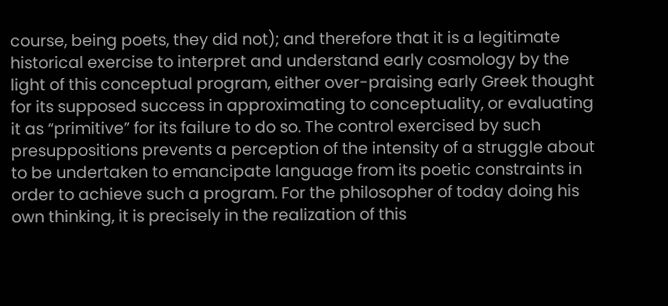course, being poets, they did not); and therefore that it is a legitimate historical exercise to interpret and understand early cosmology by the light of this conceptual program, either over-praising early Greek thought for its supposed success in approximating to conceptuality, or evaluating it as “primitive” for its failure to do so. The control exercised by such presuppositions prevents a perception of the intensity of a struggle about to be undertaken to emancipate language from its poetic constraints in order to achieve such a program. For the philosopher of today doing his own thinking, it is precisely in the realization of this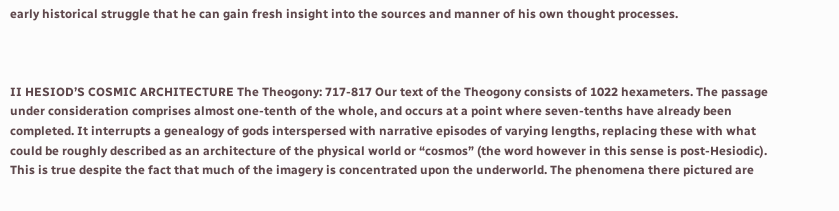early historical struggle that he can gain fresh insight into the sources and manner of his own thought processes.



II HESIOD’S COSMIC ARCHITECTURE The Theogony: 717-817 Our text of the Theogony consists of 1022 hexameters. The passage under consideration comprises almost one-tenth of the whole, and occurs at a point where seven-tenths have already been completed. It interrupts a genealogy of gods interspersed with narrative episodes of varying lengths, replacing these with what could be roughly described as an architecture of the physical world or “cosmos” (the word however in this sense is post-Hesiodic). This is true despite the fact that much of the imagery is concentrated upon the underworld. The phenomena there pictured are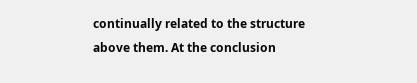continually related to the structure above them. At the conclusion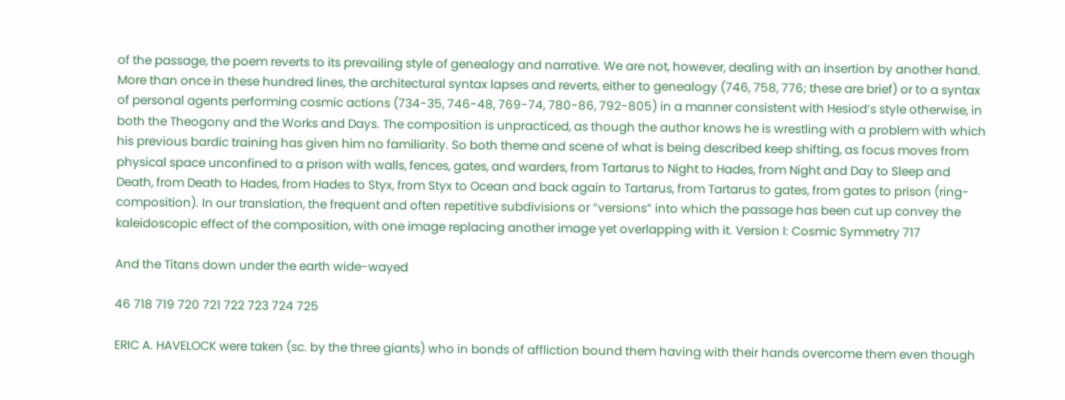of the passage, the poem reverts to its prevailing style of genealogy and narrative. We are not, however, dealing with an insertion by another hand. More than once in these hundred lines, the architectural syntax lapses and reverts, either to genealogy (746, 758, 776; these are brief) or to a syntax of personal agents performing cosmic actions (734-35, 746-48, 769-74, 780-86, 792-805) in a manner consistent with Hesiod’s style otherwise, in both the Theogony and the Works and Days. The composition is unpracticed, as though the author knows he is wrestling with a problem with which his previous bardic training has given him no familiarity. So both theme and scene of what is being described keep shifting, as focus moves from physical space unconfined to a prison with walls, fences, gates, and warders, from Tartarus to Night to Hades, from Night and Day to Sleep and Death, from Death to Hades, from Hades to Styx, from Styx to Ocean and back again to Tartarus, from Tartarus to gates, from gates to prison (ring-composition). In our translation, the frequent and often repetitive subdivisions or “versions” into which the passage has been cut up convey the kaleidoscopic effect of the composition, with one image replacing another image yet overlapping with it. Version I: Cosmic Symmetry 717

And the Titans down under the earth wide-wayed

46 718 719 720 721 722 723 724 725

ERIC A. HAVELOCK were taken (sc. by the three giants) who in bonds of affliction bound them having with their hands overcome them even though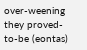over-weening they proved-to-be (eontas)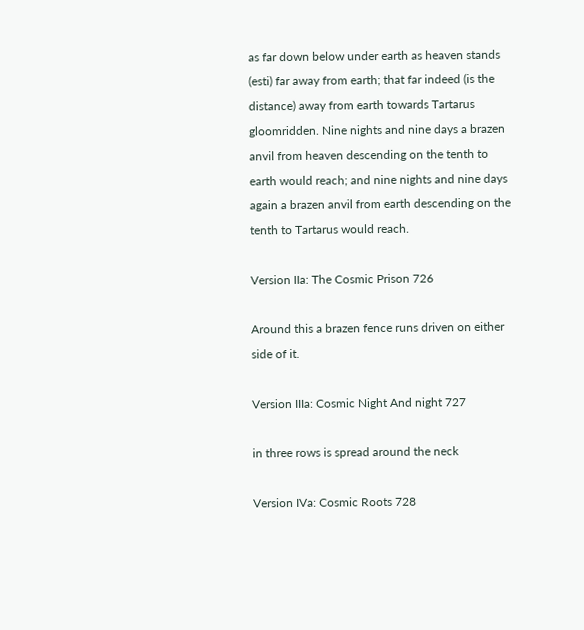as far down below under earth as heaven stands (esti) far away from earth; that far indeed (is the distance) away from earth towards Tartarus gloomridden. Nine nights and nine days a brazen anvil from heaven descending on the tenth to earth would reach; and nine nights and nine days again a brazen anvil from earth descending on the tenth to Tartarus would reach.

Version IIa: The Cosmic Prison 726

Around this a brazen fence runs driven on either side of it.

Version IIIa: Cosmic Night And night 727

in three rows is spread around the neck

Version IVa: Cosmic Roots 728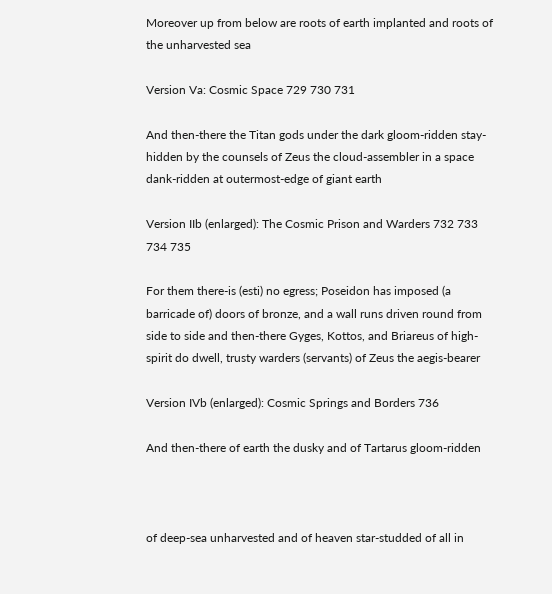Moreover up from below are roots of earth implanted and roots of the unharvested sea

Version Va: Cosmic Space 729 730 731

And then-there the Titan gods under the dark gloom-ridden stay-hidden by the counsels of Zeus the cloud-assembler in a space dank-ridden at outermost-edge of giant earth

Version IIb (enlarged): The Cosmic Prison and Warders 732 733 734 735

For them there-is (esti) no egress; Poseidon has imposed (a barricade of) doors of bronze, and a wall runs driven round from side to side and then-there Gyges, Kottos, and Briareus of high-spirit do dwell, trusty warders (servants) of Zeus the aegis-bearer

Version IVb (enlarged): Cosmic Springs and Borders 736

And then-there of earth the dusky and of Tartarus gloom-ridden



of deep-sea unharvested and of heaven star-studded of all in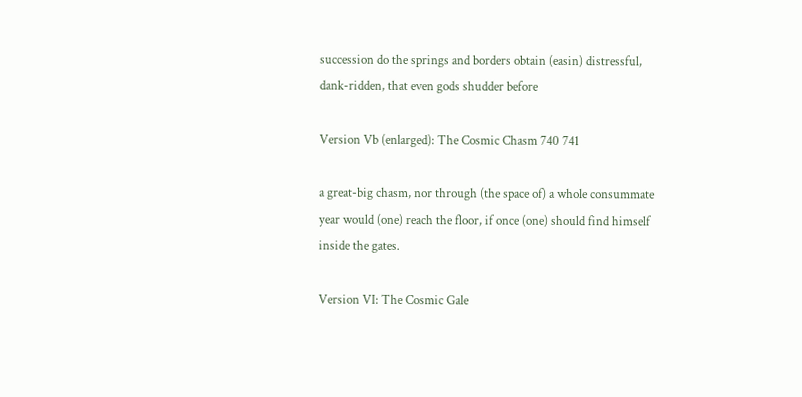succession do the springs and borders obtain (easin) distressful, dank-ridden, that even gods shudder before

Version Vb (enlarged): The Cosmic Chasm 740 741

a great-big chasm, nor through (the space of) a whole consummate year would (one) reach the floor, if once (one) should find himself inside the gates.

Version VI: The Cosmic Gale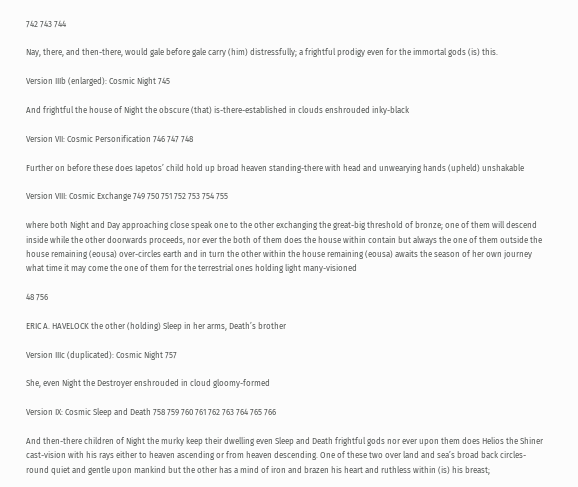742 743 744

Nay, there, and then-there, would gale before gale carry (him) distressfully; a frightful prodigy even for the immortal gods (is) this.

Version IIIb (enlarged): Cosmic Night 745

And frightful the house of Night the obscure (that) is-there-established in clouds enshrouded inky-black

Version VII: Cosmic Personification 746 747 748

Further on before these does Iapetos’ child hold up broad heaven standing-there with head and unwearying hands (upheld) unshakable

Version VIII: Cosmic Exchange 749 750 751 752 753 754 755

where both Night and Day approaching close speak one to the other exchanging the great-big threshold of bronze; one of them will descend inside while the other doorwards proceeds, nor ever the both of them does the house within contain but always the one of them outside the house remaining (eousa) over-circles earth and in turn the other within the house remaining (eousa) awaits the season of her own journey what time it may come the one of them for the terrestrial ones holding light many-visioned

48 756

ERIC A. HAVELOCK the other (holding) Sleep in her arms, Death’s brother

Version IIIc (duplicated): Cosmic Night 757

She, even Night the Destroyer enshrouded in cloud gloomy-formed

Version IX: Cosmic Sleep and Death 758 759 760 761 762 763 764 765 766

And then-there children of Night the murky keep their dwelling even Sleep and Death frightful gods nor ever upon them does Helios the Shiner cast-vision with his rays either to heaven ascending or from heaven descending. One of these two over land and sea’s broad back circles-round quiet and gentle upon mankind but the other has a mind of iron and brazen his heart and ruthless within (is) his breast;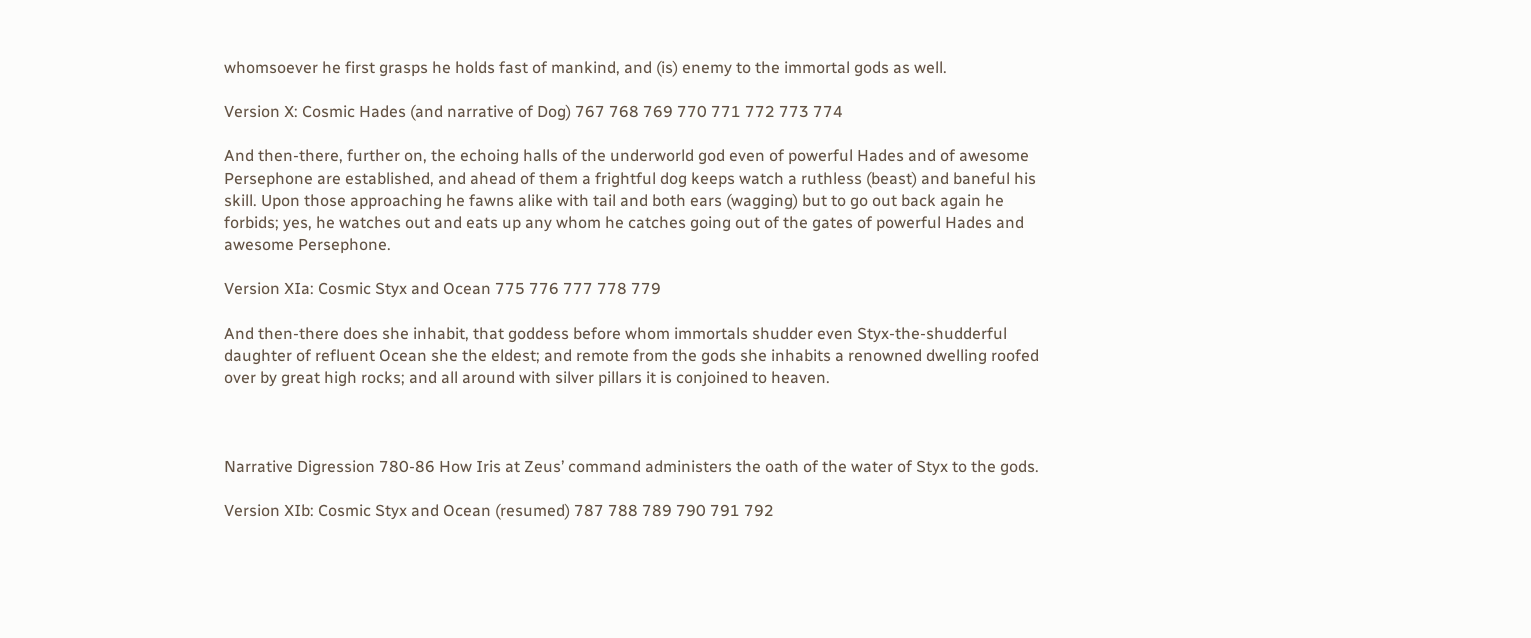whomsoever he first grasps he holds fast of mankind, and (is) enemy to the immortal gods as well.

Version X: Cosmic Hades (and narrative of Dog) 767 768 769 770 771 772 773 774

And then-there, further on, the echoing halls of the underworld god even of powerful Hades and of awesome Persephone are established, and ahead of them a frightful dog keeps watch a ruthless (beast) and baneful his skill. Upon those approaching he fawns alike with tail and both ears (wagging) but to go out back again he forbids; yes, he watches out and eats up any whom he catches going out of the gates of powerful Hades and awesome Persephone.

Version XIa: Cosmic Styx and Ocean 775 776 777 778 779

And then-there does she inhabit, that goddess before whom immortals shudder even Styx-the-shudderful daughter of refluent Ocean she the eldest; and remote from the gods she inhabits a renowned dwelling roofed over by great high rocks; and all around with silver pillars it is conjoined to heaven.



Narrative Digression 780-86 How Iris at Zeus’ command administers the oath of the water of Styx to the gods.

Version XIb: Cosmic Styx and Ocean (resumed) 787 788 789 790 791 792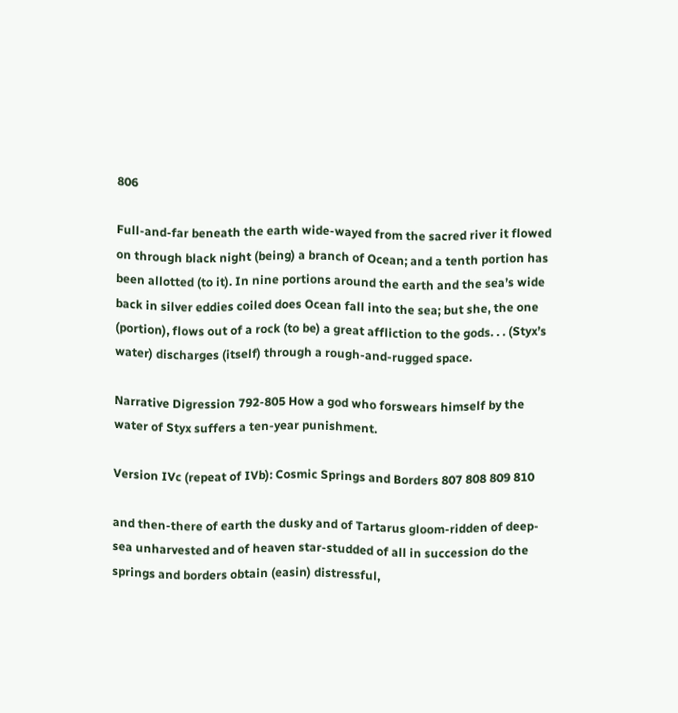806

Full-and-far beneath the earth wide-wayed from the sacred river it flowed on through black night (being) a branch of Ocean; and a tenth portion has been allotted (to it). In nine portions around the earth and the sea’s wide back in silver eddies coiled does Ocean fall into the sea; but she, the one (portion), flows out of a rock (to be) a great affliction to the gods. . . (Styx’s water) discharges (itself) through a rough-and-rugged space.

Narrative Digression 792-805 How a god who forswears himself by the water of Styx suffers a ten-year punishment.

Version IVc (repeat of IVb): Cosmic Springs and Borders 807 808 809 810

and then-there of earth the dusky and of Tartarus gloom-ridden of deep-sea unharvested and of heaven star-studded of all in succession do the springs and borders obtain (easin) distressful,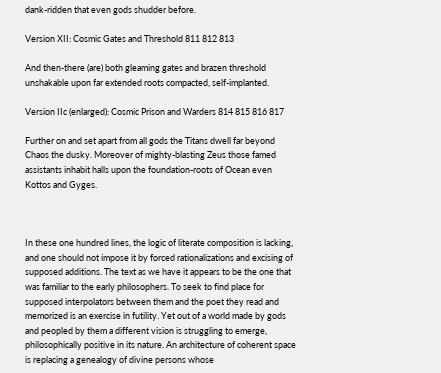dank-ridden that even gods shudder before.

Version XII: Cosmic Gates and Threshold 811 812 813

And then-there (are) both gleaming gates and brazen threshold unshakable upon far extended roots compacted, self-implanted.

Version IIc (enlarged): Cosmic Prison and Warders 814 815 816 817

Further on and set apart from all gods the Titans dwell far beyond Chaos the dusky. Moreover of mighty-blasting Zeus those famed assistants inhabit halls upon the foundation-roots of Ocean even Kottos and Gyges.



In these one hundred lines, the logic of literate composition is lacking, and one should not impose it by forced rationalizations and excising of supposed additions. The text as we have it appears to be the one that was familiar to the early philosophers. To seek to find place for supposed interpolators between them and the poet they read and memorized is an exercise in futility. Yet out of a world made by gods and peopled by them a different vision is struggling to emerge, philosophically positive in its nature. An architecture of coherent space is replacing a genealogy of divine persons whose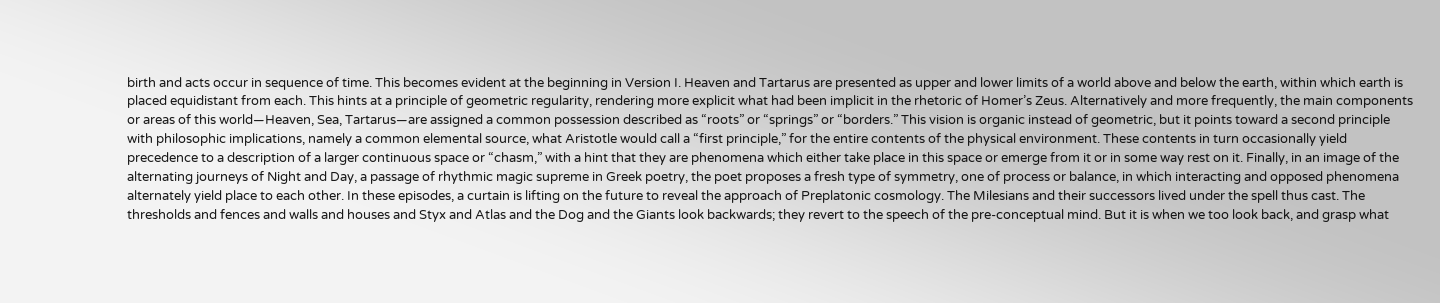birth and acts occur in sequence of time. This becomes evident at the beginning in Version I. Heaven and Tartarus are presented as upper and lower limits of a world above and below the earth, within which earth is placed equidistant from each. This hints at a principle of geometric regularity, rendering more explicit what had been implicit in the rhetoric of Homer’s Zeus. Alternatively and more frequently, the main components or areas of this world—Heaven, Sea, Tartarus—are assigned a common possession described as “roots” or “springs” or “borders.” This vision is organic instead of geometric, but it points toward a second principle with philosophic implications, namely a common elemental source, what Aristotle would call a “first principle,” for the entire contents of the physical environment. These contents in turn occasionally yield precedence to a description of a larger continuous space or “chasm,” with a hint that they are phenomena which either take place in this space or emerge from it or in some way rest on it. Finally, in an image of the alternating journeys of Night and Day, a passage of rhythmic magic supreme in Greek poetry, the poet proposes a fresh type of symmetry, one of process or balance, in which interacting and opposed phenomena alternately yield place to each other. In these episodes, a curtain is lifting on the future to reveal the approach of Preplatonic cosmology. The Milesians and their successors lived under the spell thus cast. The thresholds and fences and walls and houses and Styx and Atlas and the Dog and the Giants look backwards; they revert to the speech of the pre-conceptual mind. But it is when we too look back, and grasp what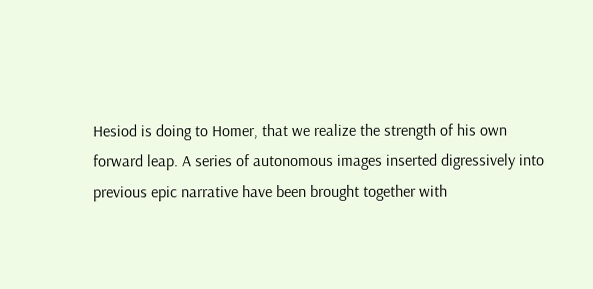Hesiod is doing to Homer, that we realize the strength of his own forward leap. A series of autonomous images inserted digressively into previous epic narrative have been brought together with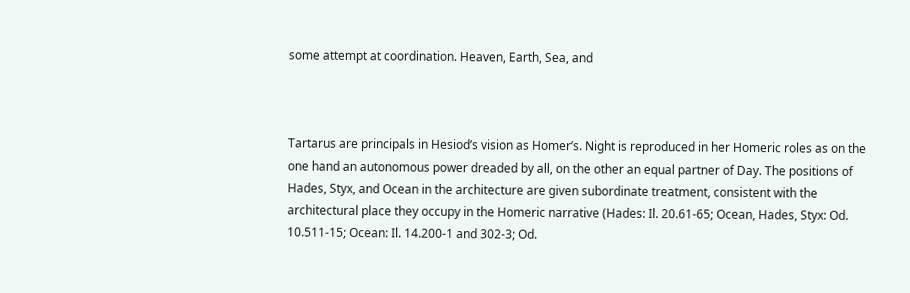some attempt at coordination. Heaven, Earth, Sea, and



Tartarus are principals in Hesiod’s vision as Homer’s. Night is reproduced in her Homeric roles as on the one hand an autonomous power dreaded by all, on the other an equal partner of Day. The positions of Hades, Styx, and Ocean in the architecture are given subordinate treatment, consistent with the architectural place they occupy in the Homeric narrative (Hades: Il. 20.61-65; Ocean, Hades, Styx: Od. 10.511-15; Ocean: Il. 14.200-1 and 302-3; Od.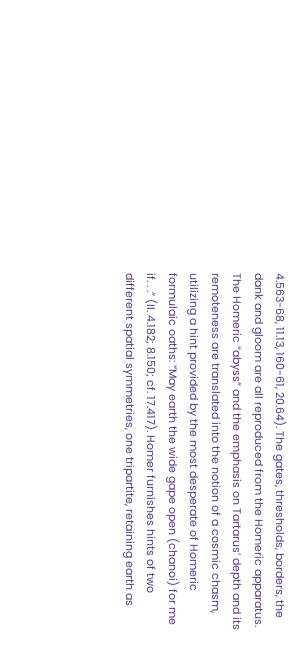4.563-68, 11.13, 160-61, 20.64). The gates, thresholds, borders, the dank and gloom are all reproduced from the Homeric apparatus. The Homeric “abyss” and the emphasis on Tartarus’ depth and its remoteness are translated into the notion of a cosmic chasm, utilizing a hint provided by the most desperate of Homeric formulaic oaths: “May earth the wide gape open (chanoi) for me if. . .” (Il. 4.182; 8.150; cf. 17.417). Homer furnishes hints of two different spatial symmetries, one tripartite, retaining earth as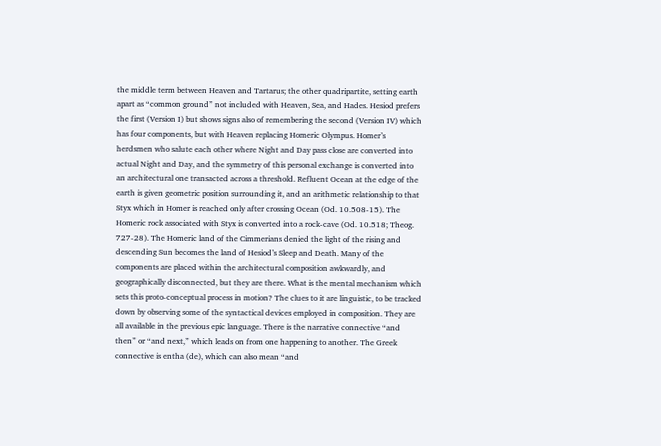the middle term between Heaven and Tartarus; the other quadripartite, setting earth apart as “common ground” not included with Heaven, Sea, and Hades. Hesiod prefers the first (Version I) but shows signs also of remembering the second (Version IV) which has four components, but with Heaven replacing Homeric Olympus. Homer’s herdsmen who salute each other where Night and Day pass close are converted into actual Night and Day, and the symmetry of this personal exchange is converted into an architectural one transacted across a threshold. Refluent Ocean at the edge of the earth is given geometric position surrounding it, and an arithmetic relationship to that Styx which in Homer is reached only after crossing Ocean (Od. 10.508-15). The Homeric rock associated with Styx is converted into a rock-cave (Od. 10.518; Theog. 727-28). The Homeric land of the Cimmerians denied the light of the rising and descending Sun becomes the land of Hesiod’s Sleep and Death. Many of the components are placed within the architectural composition awkwardly, and geographically disconnected, but they are there. What is the mental mechanism which sets this proto-conceptual process in motion? The clues to it are linguistic, to be tracked down by observing some of the syntactical devices employed in composition. They are all available in the previous epic language. There is the narrative connective “and then” or “and next,” which leads on from one happening to another. The Greek connective is entha (de), which can also mean “and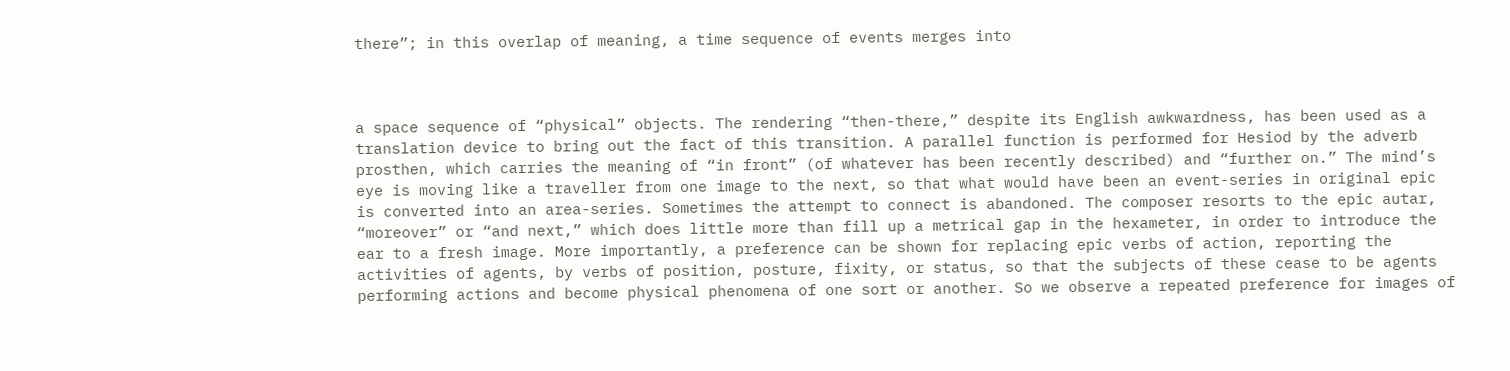there”; in this overlap of meaning, a time sequence of events merges into



a space sequence of “physical” objects. The rendering “then-there,” despite its English awkwardness, has been used as a translation device to bring out the fact of this transition. A parallel function is performed for Hesiod by the adverb prosthen, which carries the meaning of “in front” (of whatever has been recently described) and “further on.” The mind’s eye is moving like a traveller from one image to the next, so that what would have been an event-series in original epic is converted into an area-series. Sometimes the attempt to connect is abandoned. The composer resorts to the epic autar, “moreover” or “and next,” which does little more than fill up a metrical gap in the hexameter, in order to introduce the ear to a fresh image. More importantly, a preference can be shown for replacing epic verbs of action, reporting the activities of agents, by verbs of position, posture, fixity, or status, so that the subjects of these cease to be agents performing actions and become physical phenomena of one sort or another. So we observe a repeated preference for images of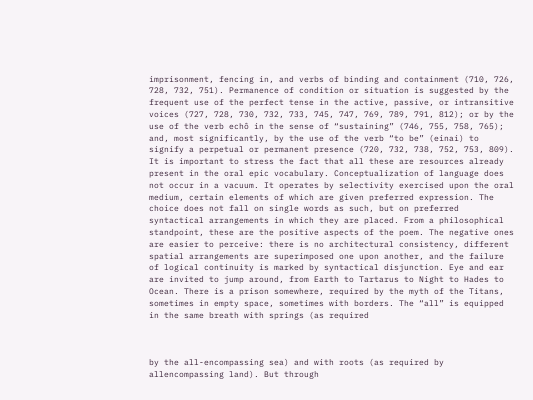imprisonment, fencing in, and verbs of binding and containment (710, 726, 728, 732, 751). Permanence of condition or situation is suggested by the frequent use of the perfect tense in the active, passive, or intransitive voices (727, 728, 730, 732, 733, 745, 747, 769, 789, 791, 812); or by the use of the verb echô in the sense of “sustaining” (746, 755, 758, 765); and, most significantly, by the use of the verb “to be” (einai) to signify a perpetual or permanent presence (720, 732, 738, 752, 753, 809). It is important to stress the fact that all these are resources already present in the oral epic vocabulary. Conceptualization of language does not occur in a vacuum. It operates by selectivity exercised upon the oral medium, certain elements of which are given preferred expression. The choice does not fall on single words as such, but on preferred syntactical arrangements in which they are placed. From a philosophical standpoint, these are the positive aspects of the poem. The negative ones are easier to perceive: there is no architectural consistency, different spatial arrangements are superimposed one upon another, and the failure of logical continuity is marked by syntactical disjunction. Eye and ear are invited to jump around, from Earth to Tartarus to Night to Hades to Ocean. There is a prison somewhere, required by the myth of the Titans, sometimes in empty space, sometimes with borders. The “all” is equipped in the same breath with springs (as required



by the all-encompassing sea) and with roots (as required by allencompassing land). But through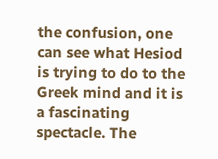the confusion, one can see what Hesiod is trying to do to the Greek mind and it is a fascinating spectacle. The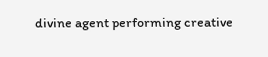divine agent performing creative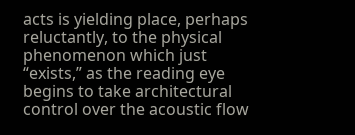acts is yielding place, perhaps reluctantly, to the physical phenomenon which just “exists,” as the reading eye begins to take architectural control over the acoustic flow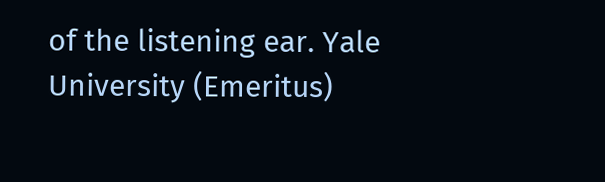of the listening ear. Yale University (Emeritus)